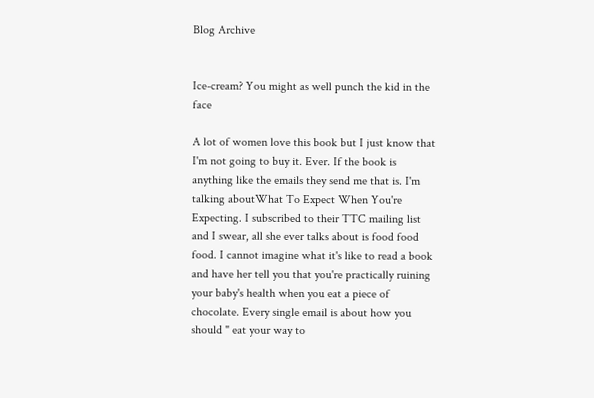Blog Archive


Ice-cream? You might as well punch the kid in the face

A lot of women love this book but I just know that I'm not going to buy it. Ever. If the book is anything like the emails they send me that is. I'm talking aboutWhat To Expect When You're Expecting. I subscribed to their TTC mailing list and I swear, all she ever talks about is food food food. I cannot imagine what it's like to read a book and have her tell you that you're practically ruining your baby's health when you eat a piece of chocolate. Every single email is about how you should " eat your way to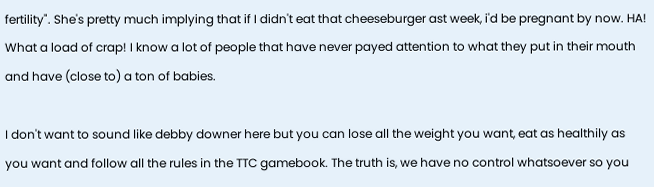fertility". She's pretty much implying that if I didn't eat that cheeseburger ast week, i'd be pregnant by now. HA! What a load of crap! I know a lot of people that have never payed attention to what they put in their mouth and have (close to) a ton of babies.

I don't want to sound like debby downer here but you can lose all the weight you want, eat as healthily as you want and follow all the rules in the TTC gamebook. The truth is, we have no control whatsoever so you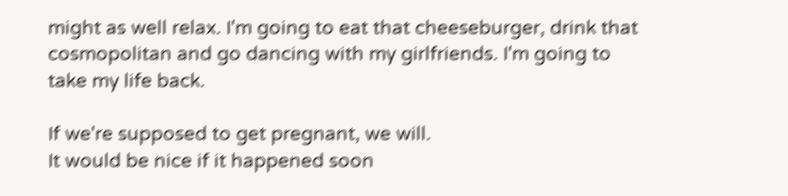might as well relax. I'm going to eat that cheeseburger, drink that cosmopolitan and go dancing with my girlfriends. I'm going to take my life back.

If we're supposed to get pregnant, we will.
It would be nice if it happened soon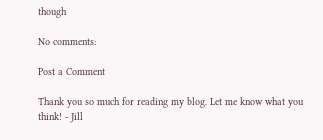though

No comments:

Post a Comment

Thank you so much for reading my blog. Let me know what you think! - Jill